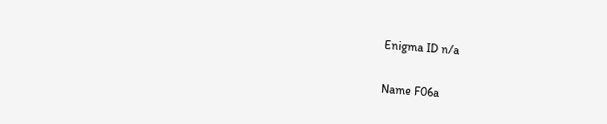Enigma ID n/a

Name F06a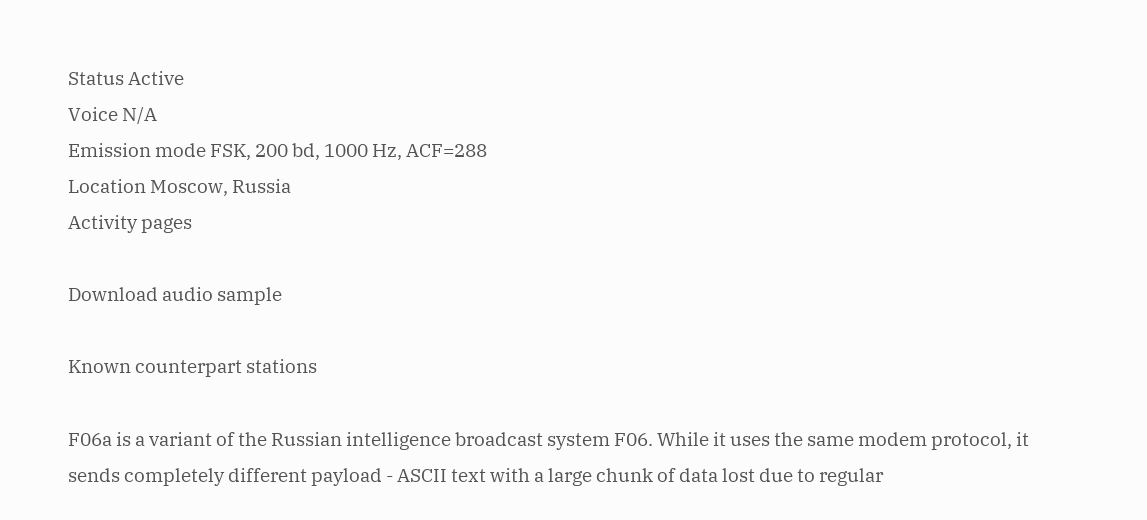Status Active
Voice N/A
Emission mode FSK, 200 bd, 1000 Hz, ACF=288
Location Moscow, Russia
Activity pages

Download audio sample

Known counterpart stations

F06a is a variant of the Russian intelligence broadcast system F06. While it uses the same modem protocol, it sends completely different payload - ASCII text with a large chunk of data lost due to regular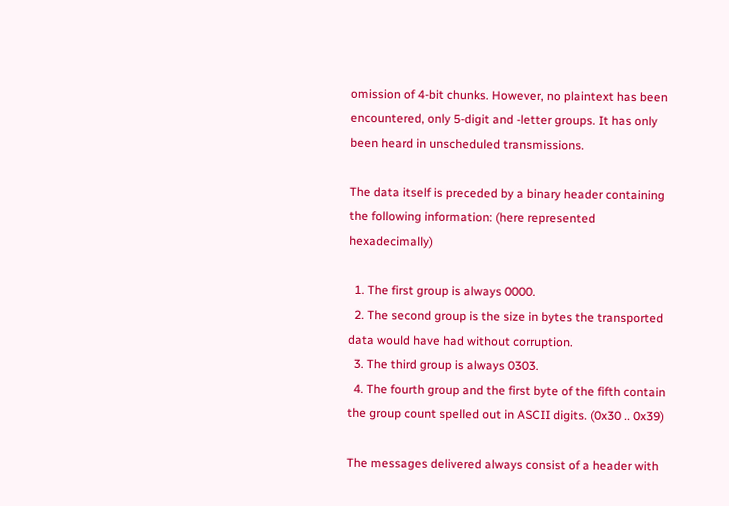omission of 4-bit chunks. However, no plaintext has been encountered, only 5-digit and -letter groups. It has only been heard in unscheduled transmissions.

The data itself is preceded by a binary header containing the following information: (here represented hexadecimally)

  1. The first group is always 0000.
  2. The second group is the size in bytes the transported data would have had without corruption.
  3. The third group is always 0303.
  4. The fourth group and the first byte of the fifth contain the group count spelled out in ASCII digits. (0x30 .. 0x39)

The messages delivered always consist of a header with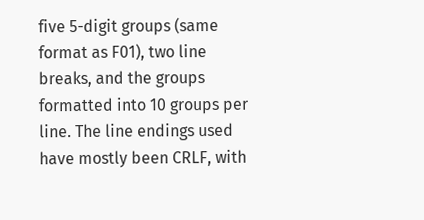five 5-digit groups (same format as F01), two line breaks, and the groups formatted into 10 groups per line. The line endings used have mostly been CRLF, with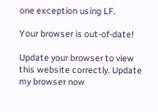one exception using LF.

Your browser is out-of-date!

Update your browser to view this website correctly. Update my browser now